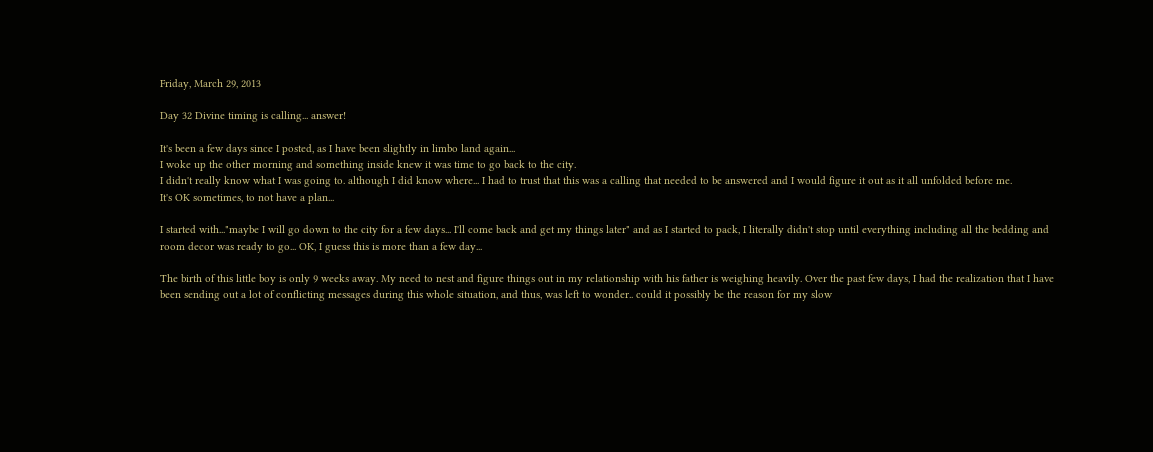Friday, March 29, 2013

Day 32 Divine timing is calling... answer!

It's been a few days since I posted, as I have been slightly in limbo land again...
I woke up the other morning and something inside knew it was time to go back to the city.
I didn't really know what I was going to. although I did know where... I had to trust that this was a calling that needed to be answered and I would figure it out as it all unfolded before me.
It's OK sometimes, to not have a plan...

I started with..."maybe I will go down to the city for a few days... I'll come back and get my things later" and as I started to pack, I literally didn't stop until everything including all the bedding and room decor was ready to go... OK, I guess this is more than a few day...

The birth of this little boy is only 9 weeks away. My need to nest and figure things out in my relationship with his father is weighing heavily. Over the past few days, I had the realization that I have been sending out a lot of conflicting messages during this whole situation, and thus, was left to wonder.. could it possibly be the reason for my slow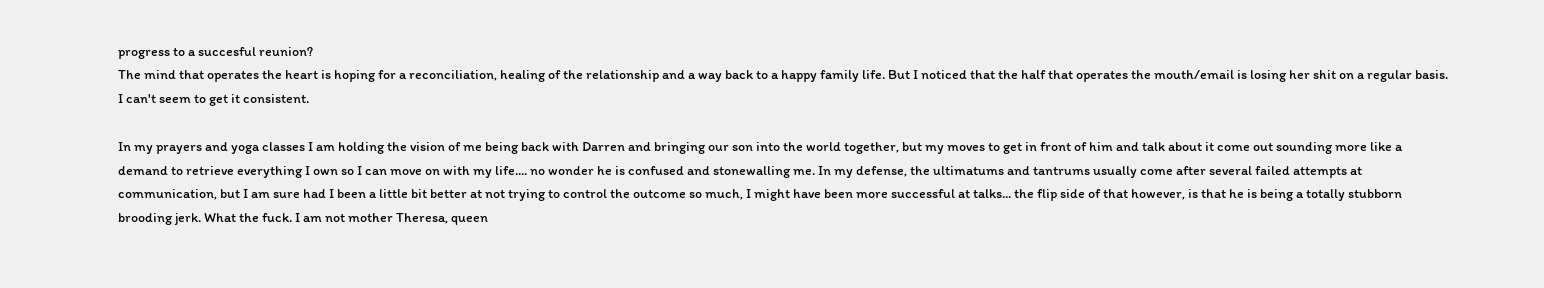progress to a succesful reunion?
The mind that operates the heart is hoping for a reconciliation, healing of the relationship and a way back to a happy family life. But I noticed that the half that operates the mouth/email is losing her shit on a regular basis. I can't seem to get it consistent.

In my prayers and yoga classes I am holding the vision of me being back with Darren and bringing our son into the world together, but my moves to get in front of him and talk about it come out sounding more like a demand to retrieve everything I own so I can move on with my life.... no wonder he is confused and stonewalling me. In my defense, the ultimatums and tantrums usually come after several failed attempts at communication, but I am sure had I been a little bit better at not trying to control the outcome so much, I might have been more successful at talks... the flip side of that however, is that he is being a totally stubborn brooding jerk. What the fuck. I am not mother Theresa, queen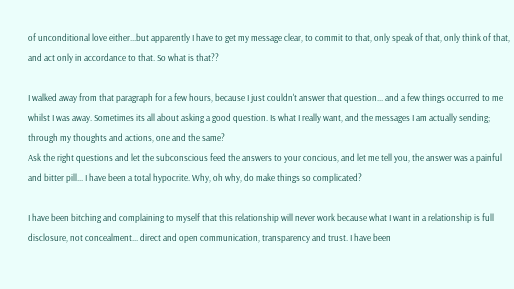of unconditional love either...but apparently I have to get my message clear, to commit to that, only speak of that, only think of that, and act only in accordance to that. So what is that??

I walked away from that paragraph for a few hours, because I just couldn't answer that question... and a few things occurred to me whilst I was away. Sometimes its all about asking a good question. Is what I really want, and the messages I am actually sending; through my thoughts and actions, one and the same?
Ask the right questions and let the subconscious feed the answers to your concious, and let me tell you, the answer was a painful and bitter pill... I have been a total hypocrite. Why, oh why, do make things so complicated?

I have been bitching and complaining to myself that this relationship will never work because what I want in a relationship is full disclosure, not concealment... direct and open communication, transparency and trust. I have been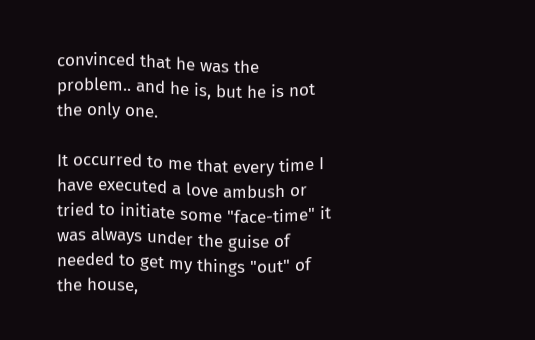convinced that he was the problem.. and he is, but he is not the only one.

It occurred to me that every time I have executed a love ambush or tried to initiate some "face-time" it was always under the guise of needed to get my things "out" of the house,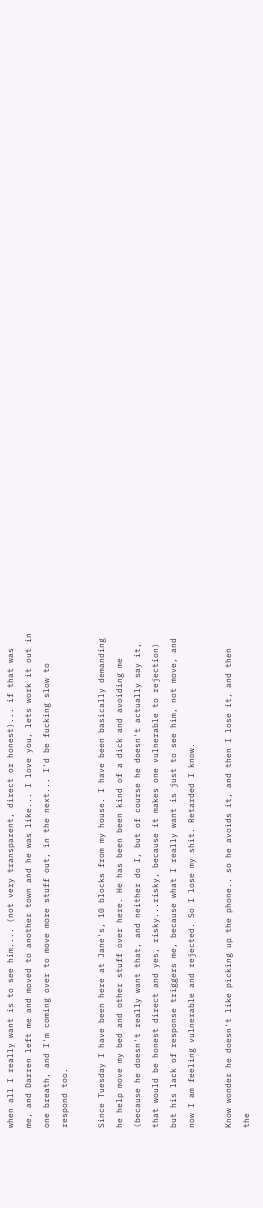when all I really want is to see him.... (not very transparent, direct or honest)... if that was me, and Darren left me and moved to another town and he was like... I love you, lets work it out in one breath, and I'm coming over to move more stuff out, in the next... I'd be fucking slow to respond too.

Since Tuesday I have been here at Jane's, 10 blocks from my house. I have been basically demanding he help move my bed and other stuff over here. He has been been kind of a dick and avoiding me (because he doesn't really want that, and neither do I, but of course he doesn't actually say it, that would be honest direct and yes, risky...risky, because it makes one vulnerable to rejection) but his lack of response triggers me, because what I really want is just to see him, not move, and now I am feeling vulnerable and rejected. So I lose my shit. Retarded I know.

Know wonder he doesn't like picking up the phone.. so he avoids it, and then I lose it, and then the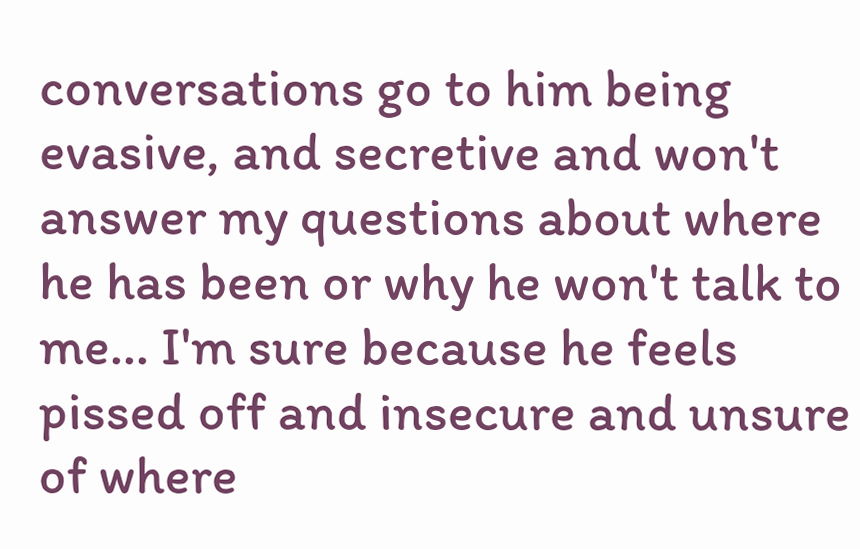conversations go to him being evasive, and secretive and won't answer my questions about where he has been or why he won't talk to me... I'm sure because he feels pissed off and insecure and unsure of where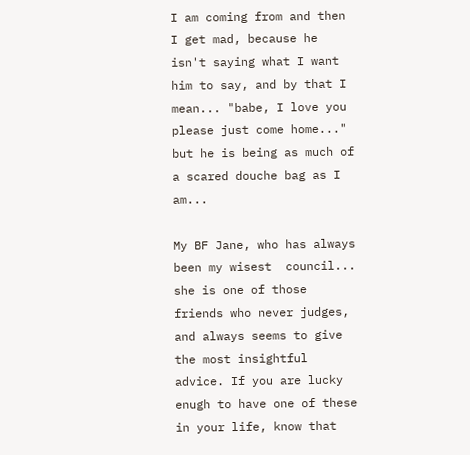I am coming from and then I get mad, because he isn't saying what I want him to say, and by that I mean... "babe, I love you please just come home..." but he is being as much of a scared douche bag as I am...

My BF Jane, who has always been my wisest  council... she is one of those friends who never judges, and always seems to give the most insightful advice. If you are lucky enugh to have one of these in your life, know that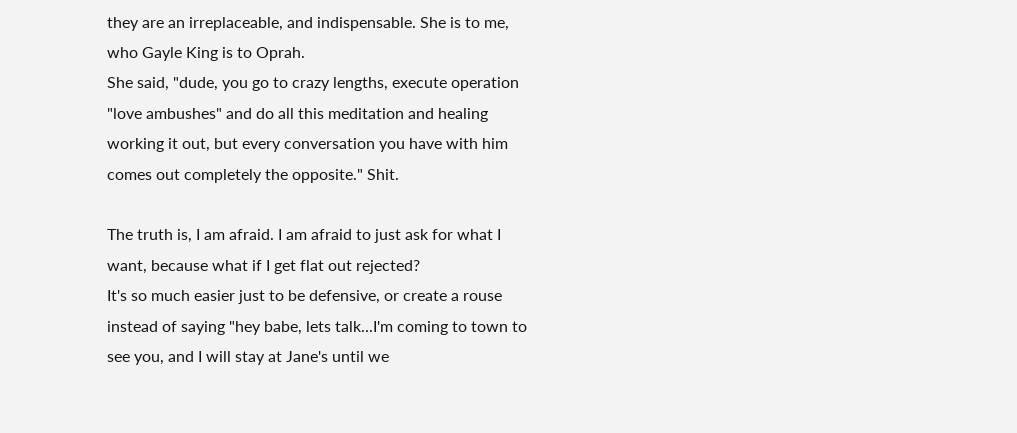they are an irreplaceable, and indispensable. She is to me, who Gayle King is to Oprah.
She said, "dude, you go to crazy lengths, execute operation "love ambushes" and do all this meditation and healing working it out, but every conversation you have with him comes out completely the opposite." Shit.

The truth is, I am afraid. I am afraid to just ask for what I want, because what if I get flat out rejected?
It's so much easier just to be defensive, or create a rouse instead of saying "hey babe, lets talk...I'm coming to town to see you, and I will stay at Jane's until we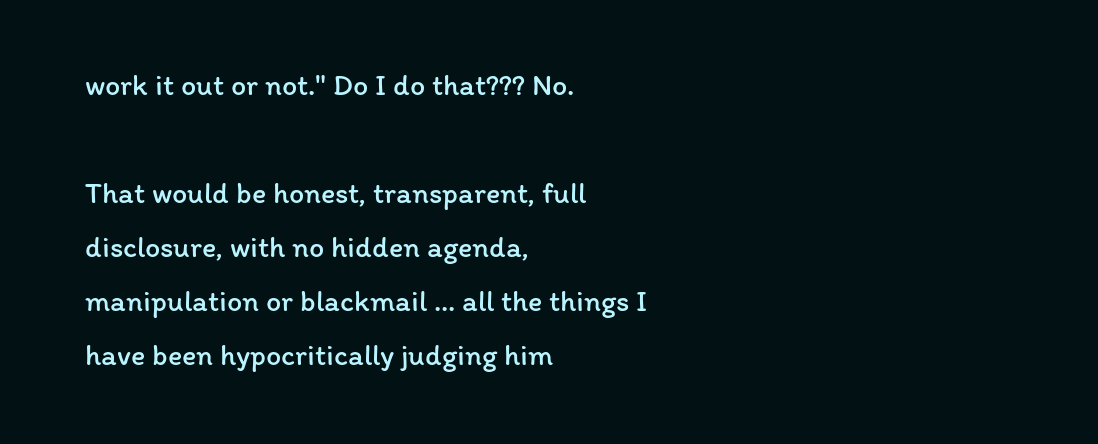work it out or not." Do I do that??? No.

That would be honest, transparent, full disclosure, with no hidden agenda, manipulation or blackmail ... all the things I have been hypocritically judging him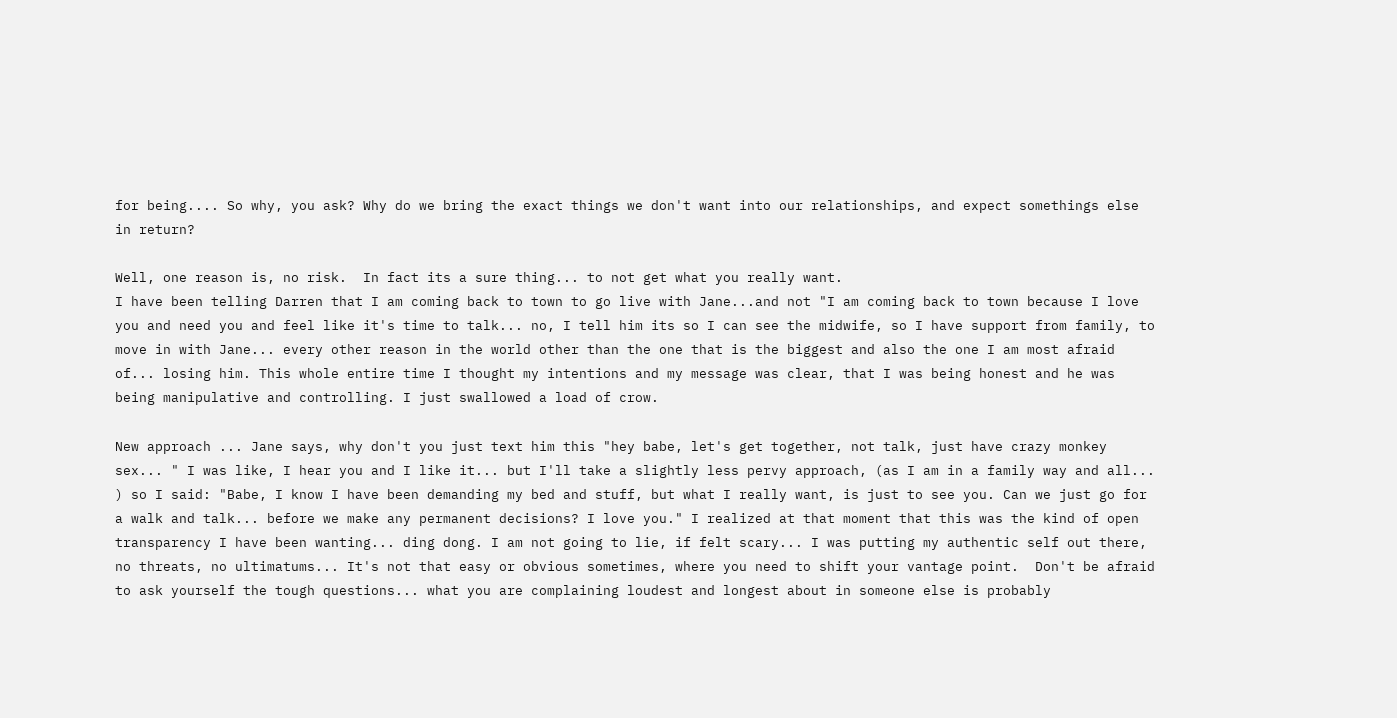for being.... So why, you ask? Why do we bring the exact things we don't want into our relationships, and expect somethings else in return?

Well, one reason is, no risk.  In fact its a sure thing... to not get what you really want.
I have been telling Darren that I am coming back to town to go live with Jane...and not "I am coming back to town because I love you and need you and feel like it's time to talk... no, I tell him its so I can see the midwife, so I have support from family, to move in with Jane... every other reason in the world other than the one that is the biggest and also the one I am most afraid of... losing him. This whole entire time I thought my intentions and my message was clear, that I was being honest and he was being manipulative and controlling. I just swallowed a load of crow.

New approach ... Jane says, why don't you just text him this "hey babe, let's get together, not talk, just have crazy monkey sex... " I was like, I hear you and I like it... but I'll take a slightly less pervy approach, (as I am in a family way and all... ) so I said: "Babe, I know I have been demanding my bed and stuff, but what I really want, is just to see you. Can we just go for a walk and talk... before we make any permanent decisions? I love you." I realized at that moment that this was the kind of open transparency I have been wanting... ding dong. I am not going to lie, if felt scary... I was putting my authentic self out there, no threats, no ultimatums... It's not that easy or obvious sometimes, where you need to shift your vantage point.  Don't be afraid to ask yourself the tough questions... what you are complaining loudest and longest about in someone else is probably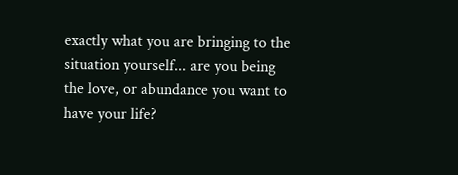exactly what you are bringing to the situation yourself... are you being the love, or abundance you want to have your life?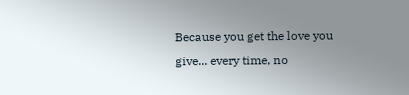Because you get the love you give... every time, no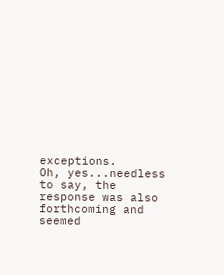exceptions.
Oh, yes...needless to say, the response was also forthcoming and seemed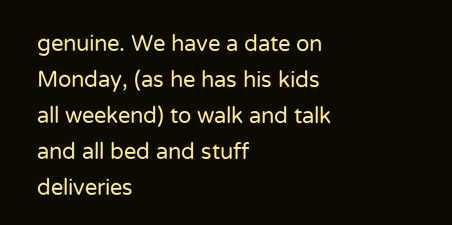genuine. We have a date on Monday, (as he has his kids all weekend) to walk and talk and all bed and stuff deliveries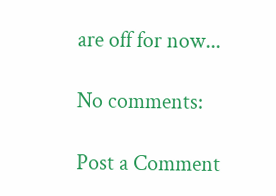are off for now...

No comments:

Post a Comment